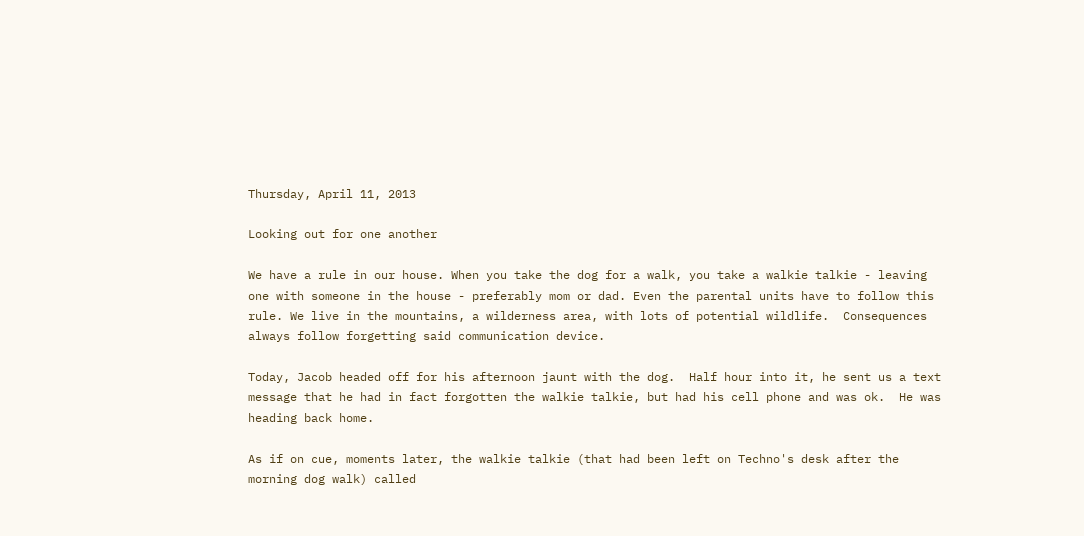Thursday, April 11, 2013

Looking out for one another

We have a rule in our house. When you take the dog for a walk, you take a walkie talkie - leaving one with someone in the house - preferably mom or dad. Even the parental units have to follow this rule. We live in the mountains, a wilderness area, with lots of potential wildlife.  Consequences always follow forgetting said communication device.

Today, Jacob headed off for his afternoon jaunt with the dog.  Half hour into it, he sent us a text message that he had in fact forgotten the walkie talkie, but had his cell phone and was ok.  He was heading back home.

As if on cue, moments later, the walkie talkie (that had been left on Techno's desk after the morning dog walk) called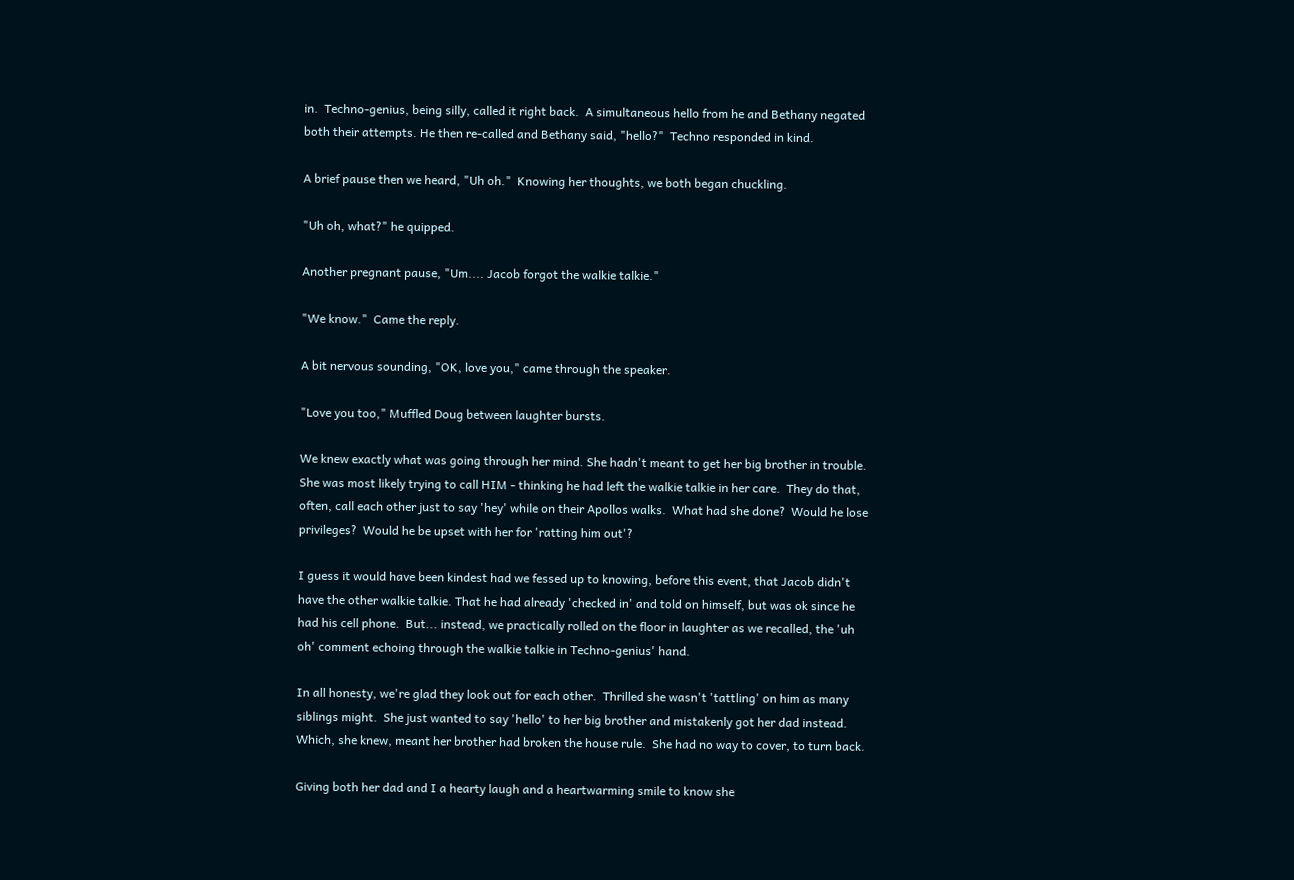in.  Techno-genius, being silly, called it right back.  A simultaneous hello from he and Bethany negated both their attempts. He then re-called and Bethany said, "hello?"  Techno responded in kind.

A brief pause then we heard, "Uh oh."  Knowing her thoughts, we both began chuckling.

"Uh oh, what?" he quipped.

Another pregnant pause, "Um.... Jacob forgot the walkie talkie."

"We know."  Came the reply.

A bit nervous sounding, "OK, love you," came through the speaker.

"Love you too," Muffled Doug between laughter bursts.

We knew exactly what was going through her mind. She hadn't meant to get her big brother in trouble. She was most likely trying to call HIM - thinking he had left the walkie talkie in her care.  They do that, often, call each other just to say 'hey' while on their Apollos walks.  What had she done?  Would he lose privileges?  Would he be upset with her for 'ratting him out'?

I guess it would have been kindest had we fessed up to knowing, before this event, that Jacob didn't have the other walkie talkie. That he had already 'checked in' and told on himself, but was ok since he had his cell phone.  But... instead, we practically rolled on the floor in laughter as we recalled, the 'uh oh' comment echoing through the walkie talkie in Techno-genius' hand.

In all honesty, we're glad they look out for each other.  Thrilled she wasn't 'tattling' on him as many siblings might.  She just wanted to say 'hello' to her big brother and mistakenly got her dad instead.  Which, she knew, meant her brother had broken the house rule.  She had no way to cover, to turn back.

Giving both her dad and I a hearty laugh and a heartwarming smile to know she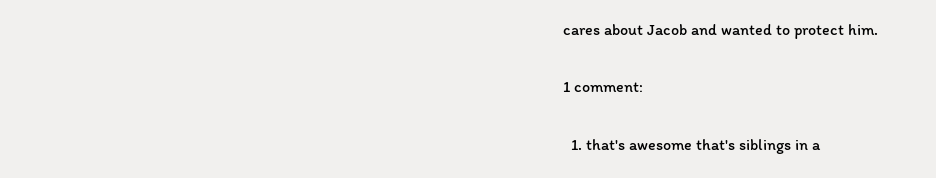cares about Jacob and wanted to protect him.

1 comment:

  1. that's awesome that's siblings in a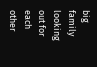big family looking out for each other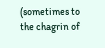(sometimes to the chagrin of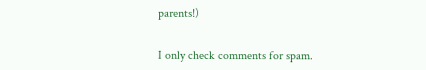parents!)


I only check comments for spam.